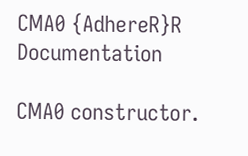CMA0 {AdhereR}R Documentation

CMA0 constructor.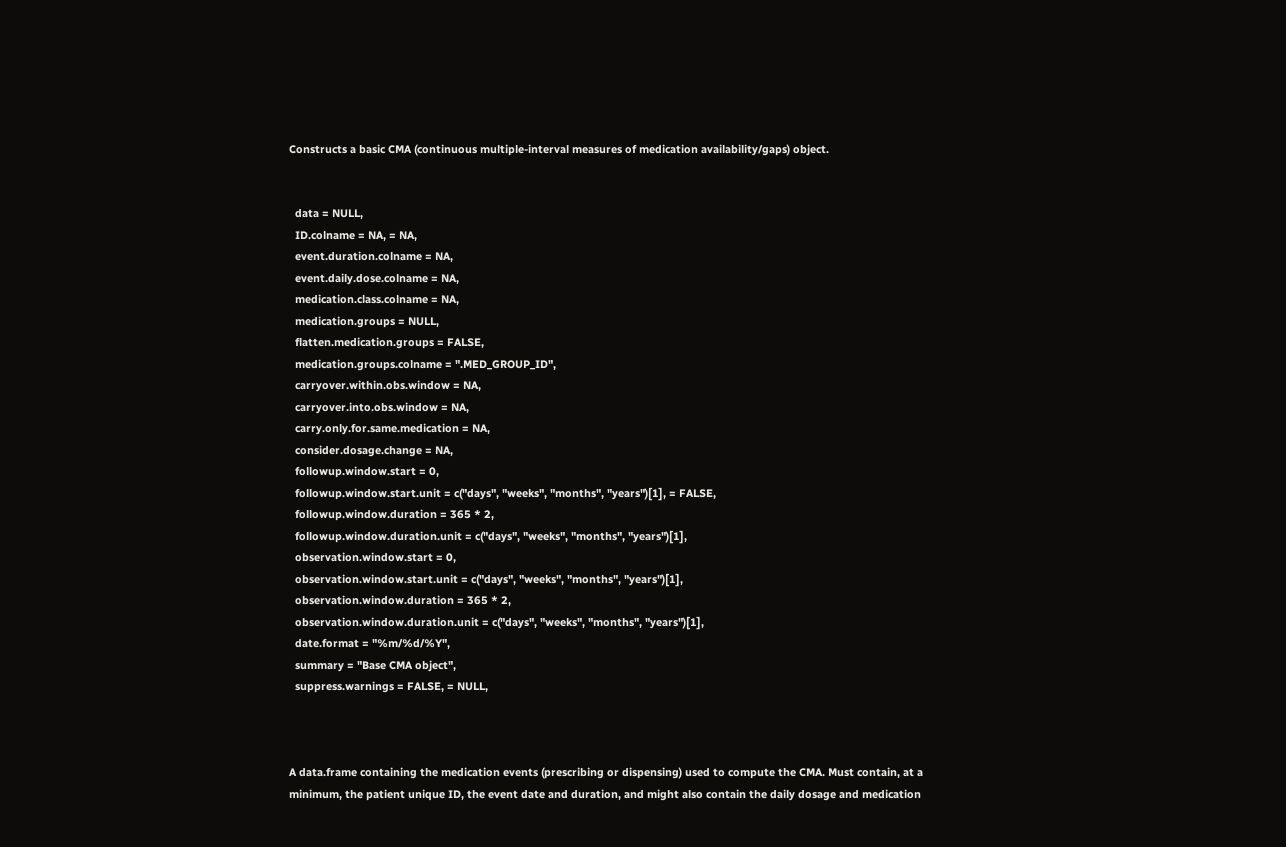Constructs a basic CMA (continuous multiple-interval measures of medication availability/gaps) object.


  data = NULL,
  ID.colname = NA, = NA,
  event.duration.colname = NA,
  event.daily.dose.colname = NA,
  medication.class.colname = NA,
  medication.groups = NULL,
  flatten.medication.groups = FALSE,
  medication.groups.colname = ".MED_GROUP_ID",
  carryover.within.obs.window = NA,
  carryover.into.obs.window = NA,
  carry.only.for.same.medication = NA,
  consider.dosage.change = NA,
  followup.window.start = 0,
  followup.window.start.unit = c("days", "weeks", "months", "years")[1], = FALSE,
  followup.window.duration = 365 * 2,
  followup.window.duration.unit = c("days", "weeks", "months", "years")[1],
  observation.window.start = 0,
  observation.window.start.unit = c("days", "weeks", "months", "years")[1],
  observation.window.duration = 365 * 2,
  observation.window.duration.unit = c("days", "weeks", "months", "years")[1],
  date.format = "%m/%d/%Y",
  summary = "Base CMA object",
  suppress.warnings = FALSE, = NULL,



A data.frame containing the medication events (prescribing or dispensing) used to compute the CMA. Must contain, at a minimum, the patient unique ID, the event date and duration, and might also contain the daily dosage and medication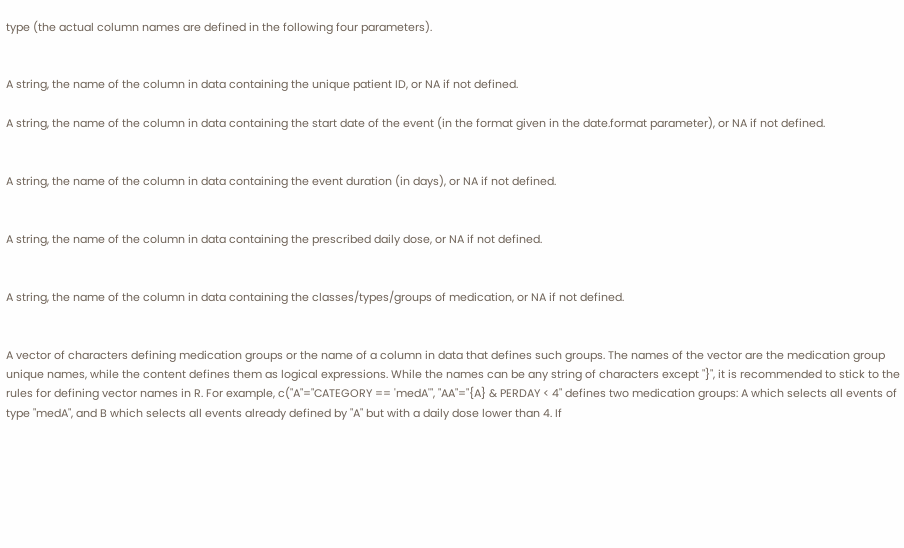type (the actual column names are defined in the following four parameters).


A string, the name of the column in data containing the unique patient ID, or NA if not defined.

A string, the name of the column in data containing the start date of the event (in the format given in the date.format parameter), or NA if not defined.


A string, the name of the column in data containing the event duration (in days), or NA if not defined.


A string, the name of the column in data containing the prescribed daily dose, or NA if not defined.


A string, the name of the column in data containing the classes/types/groups of medication, or NA if not defined.


A vector of characters defining medication groups or the name of a column in data that defines such groups. The names of the vector are the medication group unique names, while the content defines them as logical expressions. While the names can be any string of characters except "}", it is recommended to stick to the rules for defining vector names in R. For example, c("A"="CATEGORY == 'medA'", "AA"="{A} & PERDAY < 4" defines two medication groups: A which selects all events of type "medA", and B which selects all events already defined by "A" but with a daily dose lower than 4. If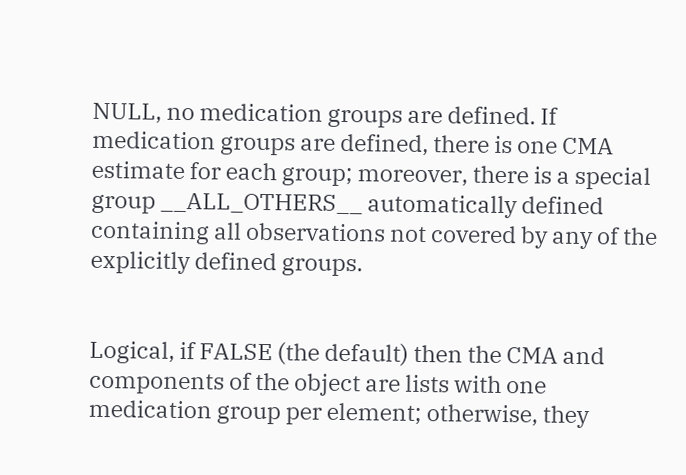NULL, no medication groups are defined. If medication groups are defined, there is one CMA estimate for each group; moreover, there is a special group __ALL_OTHERS__ automatically defined containing all observations not covered by any of the explicitly defined groups.


Logical, if FALSE (the default) then the CMA and components of the object are lists with one medication group per element; otherwise, they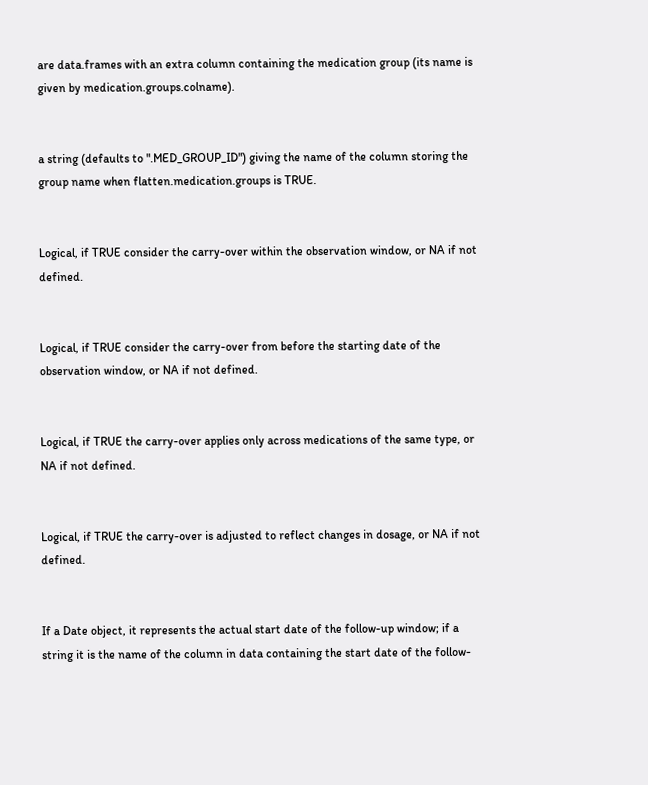are data.frames with an extra column containing the medication group (its name is given by medication.groups.colname).


a string (defaults to ".MED_GROUP_ID") giving the name of the column storing the group name when flatten.medication.groups is TRUE.


Logical, if TRUE consider the carry-over within the observation window, or NA if not defined.


Logical, if TRUE consider the carry-over from before the starting date of the observation window, or NA if not defined.


Logical, if TRUE the carry-over applies only across medications of the same type, or NA if not defined.


Logical, if TRUE the carry-over is adjusted to reflect changes in dosage, or NA if not defined.


If a Date object, it represents the actual start date of the follow-up window; if a string it is the name of the column in data containing the start date of the follow-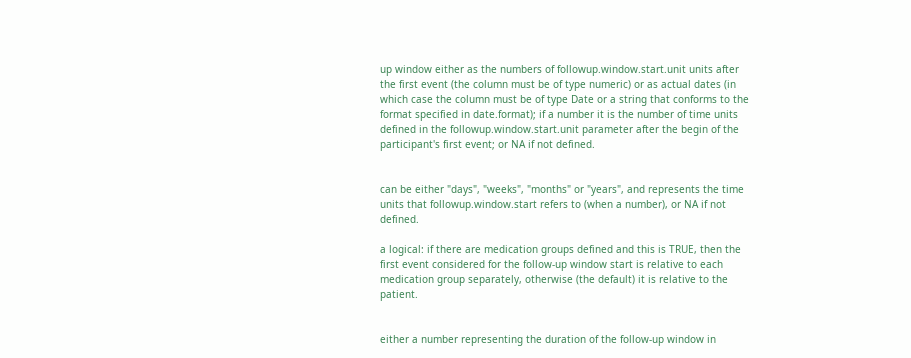up window either as the numbers of followup.window.start.unit units after the first event (the column must be of type numeric) or as actual dates (in which case the column must be of type Date or a string that conforms to the format specified in date.format); if a number it is the number of time units defined in the followup.window.start.unit parameter after the begin of the participant's first event; or NA if not defined.


can be either "days", "weeks", "months" or "years", and represents the time units that followup.window.start refers to (when a number), or NA if not defined.

a logical: if there are medication groups defined and this is TRUE, then the first event considered for the follow-up window start is relative to each medication group separately, otherwise (the default) it is relative to the patient.


either a number representing the duration of the follow-up window in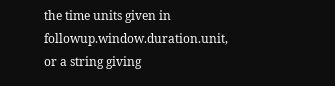the time units given in followup.window.duration.unit, or a string giving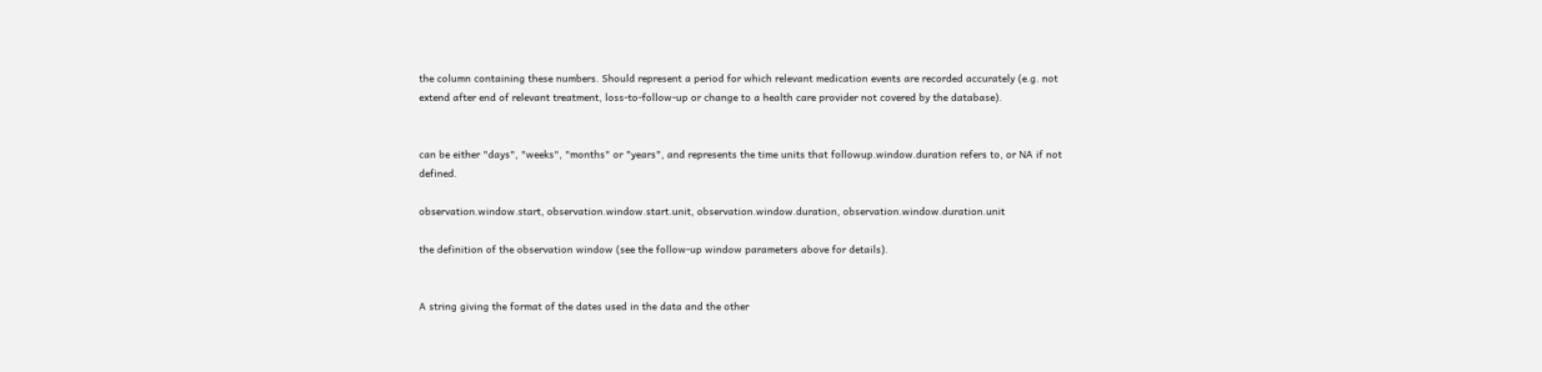the column containing these numbers. Should represent a period for which relevant medication events are recorded accurately (e.g. not extend after end of relevant treatment, loss-to-follow-up or change to a health care provider not covered by the database).


can be either "days", "weeks", "months" or "years", and represents the time units that followup.window.duration refers to, or NA if not defined.

observation.window.start, observation.window.start.unit, observation.window.duration, observation.window.duration.unit

the definition of the observation window (see the follow-up window parameters above for details).


A string giving the format of the dates used in the data and the other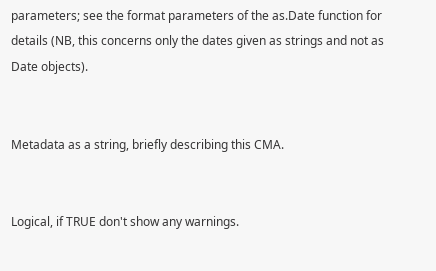parameters; see the format parameters of the as.Date function for details (NB, this concerns only the dates given as strings and not as Date objects).


Metadata as a string, briefly describing this CMA.


Logical, if TRUE don't show any warnings.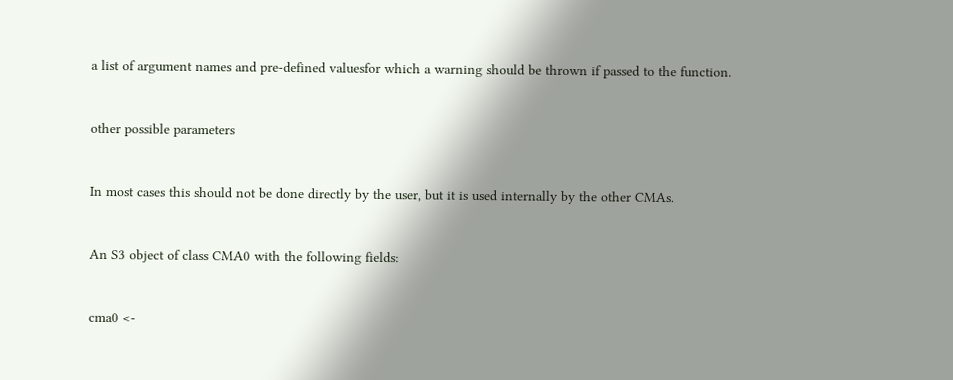a list of argument names and pre-defined valuesfor which a warning should be thrown if passed to the function.


other possible parameters


In most cases this should not be done directly by the user, but it is used internally by the other CMAs.


An S3 object of class CMA0 with the following fields:


cma0 <-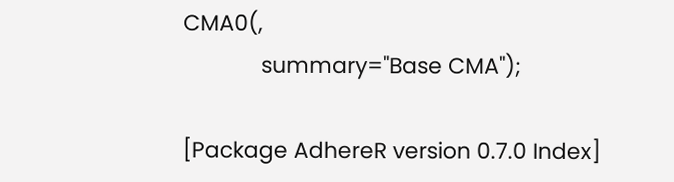CMA0(,
             summary="Base CMA");

[Package AdhereR version 0.7.0 Index]